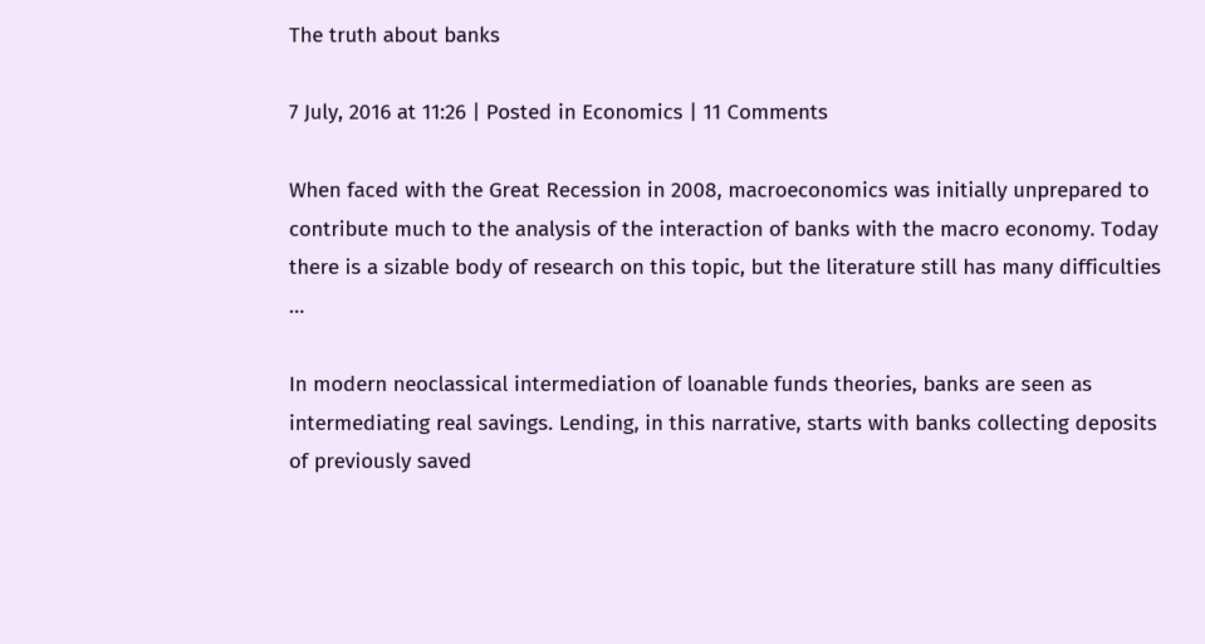The truth about banks

7 July, 2016 at 11:26 | Posted in Economics | 11 Comments

When faced with the Great Recession in 2008, macroeconomics was initially unprepared to contribute much to the analysis of the interaction of banks with the macro economy. Today there is a sizable body of research on this topic, but the literature still has many difficulties …

In modern neoclassical intermediation of loanable funds theories, banks are seen as intermediating real savings. Lending, in this narrative, starts with banks collecting deposits of previously saved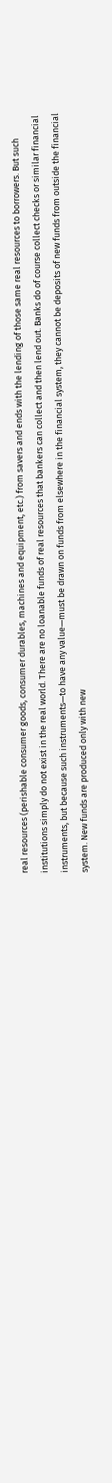real resources (perishable consumer goods, consumer durables, machines and equipment, etc.) from savers and ends with the lending of those same real resources to borrowers. But such institutions simply do not exist in the real world. There are no loanable funds of real resources that bankers can collect and then lend out. Banks do of course collect checks or similar financial instruments, but because such instruments—to have any value—must be drawn on funds from elsewhere in the financial system, they cannot be deposits of new funds from outside the financial system. New funds are produced only with new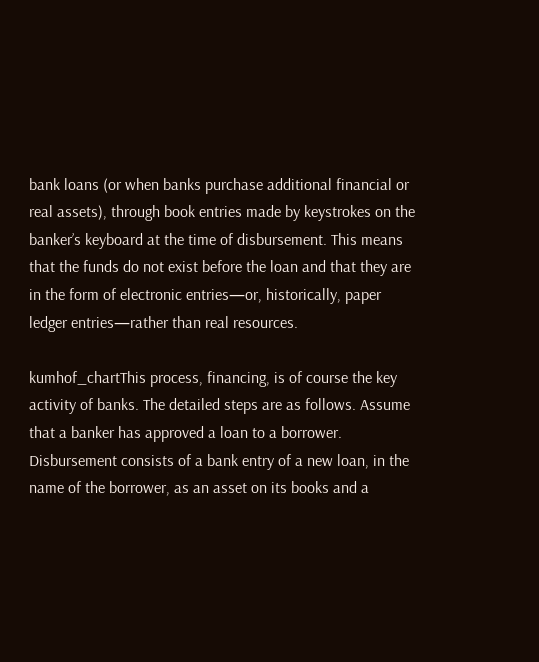bank loans (or when banks purchase additional financial or real assets), through book entries made by keystrokes on the banker’s keyboard at the time of disbursement. This means that the funds do not exist before the loan and that they are in the form of electronic entries—or, historically, paper ledger entries—rather than real resources.

kumhof_chartThis process, financing, is of course the key activity of banks. The detailed steps are as follows. Assume that a banker has approved a loan to a borrower. Disbursement consists of a bank entry of a new loan, in the name of the borrower, as an asset on its books and a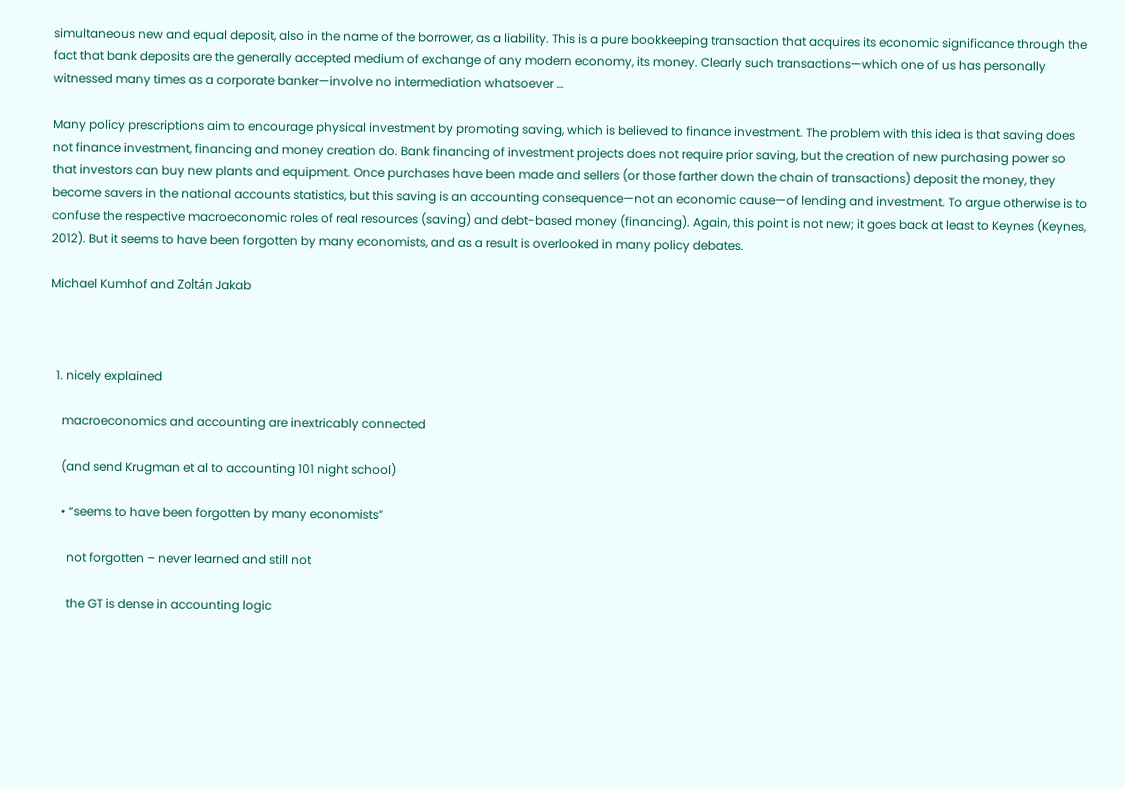simultaneous new and equal deposit, also in the name of the borrower, as a liability. This is a pure bookkeeping transaction that acquires its economic significance through the fact that bank deposits are the generally accepted medium of exchange of any modern economy, its money. Clearly such transactions—which one of us has personally witnessed many times as a corporate banker—involve no intermediation whatsoever …

Many policy prescriptions aim to encourage physical investment by promoting saving, which is believed to finance investment. The problem with this idea is that saving does not finance investment, financing and money creation do. Bank financing of investment projects does not require prior saving, but the creation of new purchasing power so that investors can buy new plants and equipment. Once purchases have been made and sellers (or those farther down the chain of transactions) deposit the money, they become savers in the national accounts statistics, but this saving is an accounting consequence—not an economic cause—of lending and investment. To argue otherwise is to confuse the respective macroeconomic roles of real resources (saving) and debt-based money (financing). Again, this point is not new; it goes back at least to Keynes (Keynes, 2012). But it seems to have been forgotten by many economists, and as a result is overlooked in many policy debates.

Michael Kumhof and Zoltán Jakab



  1. nicely explained

    macroeconomics and accounting are inextricably connected

    (and send Krugman et al to accounting 101 night school)

    • “seems to have been forgotten by many economists”

      not forgotten – never learned and still not

      the GT is dense in accounting logic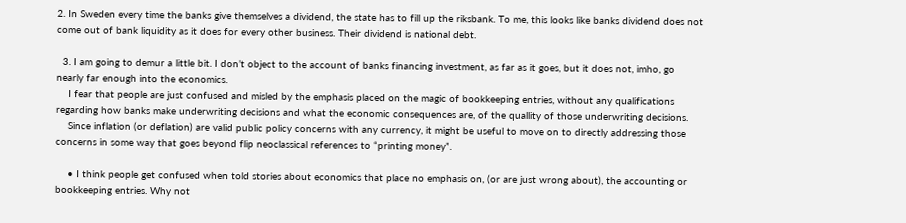2. In Sweden every time the banks give themselves a dividend, the state has to fill up the riksbank. To me, this looks like banks dividend does not come out of bank liquidity as it does for every other business. Their dividend is national debt.

  3. I am going to demur a little bit. I don’t object to the account of banks financing investment, as far as it goes, but it does not, imho, go nearly far enough into the economics.
    I fear that people are just confused and misled by the emphasis placed on the magic of bookkeeping entries, without any qualifications regarding how banks make underwriting decisions and what the economic consequences are, of the quallity of those underwriting decisions.
    Since inflation (or deflation) are valid public policy concerns with any currency, it might be useful to move on to directly addressing those concerns in some way that goes beyond flip neoclassical references to “printing money”.

    • I think people get confused when told stories about economics that place no emphasis on, (or are just wrong about), the accounting or bookkeeping entries. Why not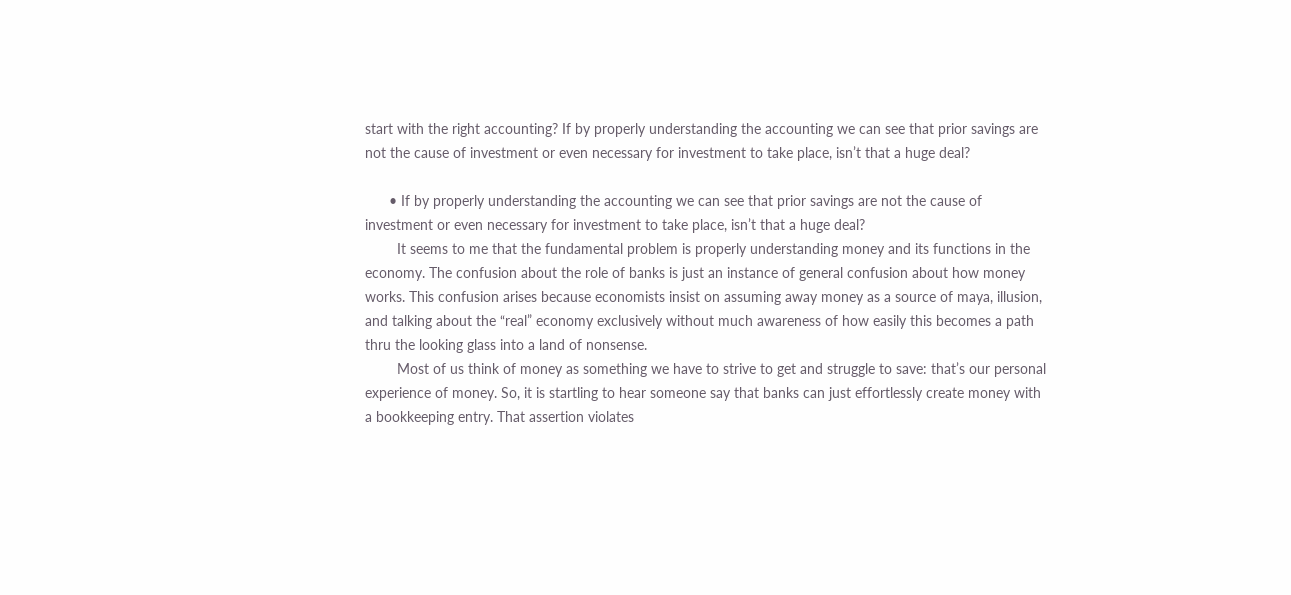start with the right accounting? If by properly understanding the accounting we can see that prior savings are not the cause of investment or even necessary for investment to take place, isn’t that a huge deal?

      • If by properly understanding the accounting we can see that prior savings are not the cause of investment or even necessary for investment to take place, isn’t that a huge deal?
        It seems to me that the fundamental problem is properly understanding money and its functions in the economy. The confusion about the role of banks is just an instance of general confusion about how money works. This confusion arises because economists insist on assuming away money as a source of maya, illusion, and talking about the “real” economy exclusively without much awareness of how easily this becomes a path thru the looking glass into a land of nonsense.
        Most of us think of money as something we have to strive to get and struggle to save: that’s our personal experience of money. So, it is startling to hear someone say that banks can just effortlessly create money with a bookkeeping entry. That assertion violates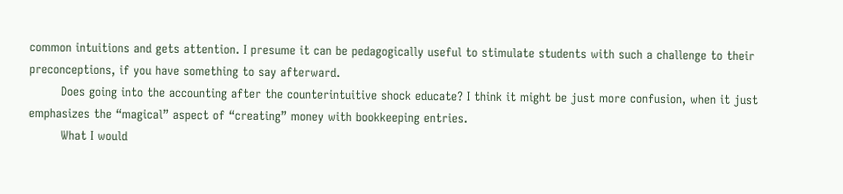common intuitions and gets attention. I presume it can be pedagogically useful to stimulate students with such a challenge to their preconceptions, if you have something to say afterward.
        Does going into the accounting after the counterintuitive shock educate? I think it might be just more confusion, when it just emphasizes the “magical” aspect of “creating” money with bookkeeping entries.
        What I would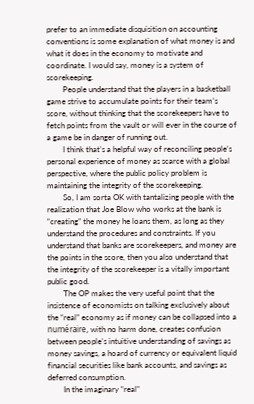prefer to an immediate disquisition on accounting conventions is some explanation of what money is and what it does in the economy to motivate and coordinate. I would say, money is a system of scorekeeping.
        People understand that the players in a basketball game strive to accumulate points for their team’s score, without thinking that the scorekeepers have to fetch points from the vault or will ever in the course of a game be in danger of running out.
        I think that’s a helpful way of reconciling people’s personal experience of money as scarce with a global perspective, where the public policy problem is maintaining the integrity of the scorekeeping.
        So, I am sorta OK with tantalizing people with the realization that Joe Blow who works at the bank is “creating” the money he loans them, as long as they understand the procedures and constraints. If you understand that banks are scorekeepers, and money are the points in the score, then you also understand that the integrity of the scorekeeper is a vitally important public good.
        The OP makes the very useful point that the insistence of economists on talking exclusively about the “real” economy as if money can be collapsed into a numéraire, with no harm done, creates confusion between people’s intuitive understanding of savings as money savings, a hoard of currency or equivalent liquid financial securities like bank accounts, and savings as deferred consumption.
        In the imaginary “real”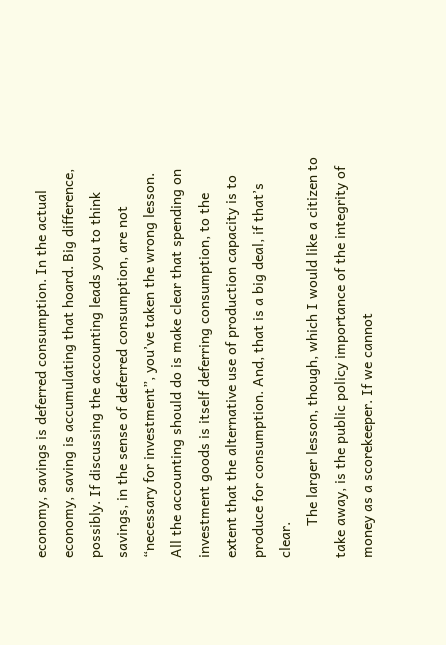economy, savings is deferred consumption. In the actual economy, saving is accumulating that hoard. Big difference, possibly. If discussing the accounting leads you to think savings, in the sense of deferred consumption, are not “necessary for investment”, you’ve taken the wrong lesson. All the accounting should do is make clear that spending on investment goods is itself deferring consumption, to the extent that the alternative use of production capacity is to produce for consumption. And, that is a big deal, if that’s clear.
        The larger lesson, though, which I would like a citizen to take away, is the public policy importance of the integrity of money as a scorekeeper. If we cannot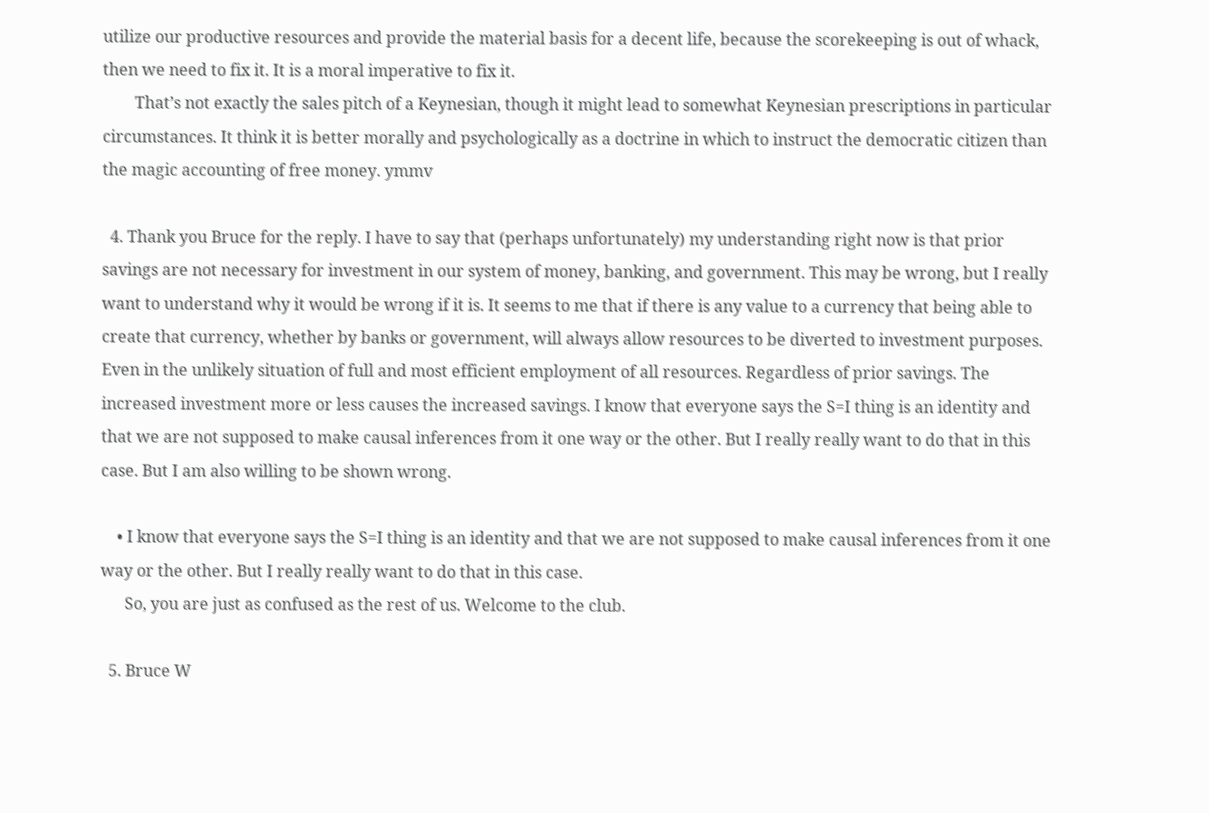utilize our productive resources and provide the material basis for a decent life, because the scorekeeping is out of whack, then we need to fix it. It is a moral imperative to fix it.
        That’s not exactly the sales pitch of a Keynesian, though it might lead to somewhat Keynesian prescriptions in particular circumstances. It think it is better morally and psychologically as a doctrine in which to instruct the democratic citizen than the magic accounting of free money. ymmv

  4. Thank you Bruce for the reply. I have to say that (perhaps unfortunately) my understanding right now is that prior savings are not necessary for investment in our system of money, banking, and government. This may be wrong, but I really want to understand why it would be wrong if it is. It seems to me that if there is any value to a currency that being able to create that currency, whether by banks or government, will always allow resources to be diverted to investment purposes. Even in the unlikely situation of full and most efficient employment of all resources. Regardless of prior savings. The increased investment more or less causes the increased savings. I know that everyone says the S=I thing is an identity and that we are not supposed to make causal inferences from it one way or the other. But I really really want to do that in this case. But I am also willing to be shown wrong.

    • I know that everyone says the S=I thing is an identity and that we are not supposed to make causal inferences from it one way or the other. But I really really want to do that in this case.
      So, you are just as confused as the rest of us. Welcome to the club.

  5. Bruce W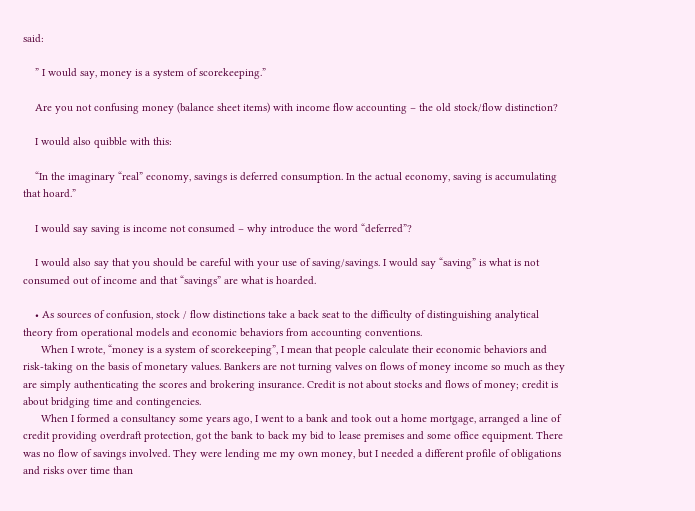said:

    ” I would say, money is a system of scorekeeping.”

    Are you not confusing money (balance sheet items) with income flow accounting – the old stock/flow distinction?

    I would also quibble with this:

    “In the imaginary “real” economy, savings is deferred consumption. In the actual economy, saving is accumulating that hoard.”

    I would say saving is income not consumed – why introduce the word “deferred”?

    I would also say that you should be careful with your use of saving/savings. I would say “saving” is what is not consumed out of income and that “savings” are what is hoarded.

    • As sources of confusion, stock / flow distinctions take a back seat to the difficulty of distinguishing analytical theory from operational models and economic behaviors from accounting conventions.
      When I wrote, “money is a system of scorekeeping”, I mean that people calculate their economic behaviors and risk-taking on the basis of monetary values. Bankers are not turning valves on flows of money income so much as they are simply authenticating the scores and brokering insurance. Credit is not about stocks and flows of money; credit is about bridging time and contingencies.
      When I formed a consultancy some years ago, I went to a bank and took out a home mortgage, arranged a line of credit providing overdraft protection, got the bank to back my bid to lease premises and some office equipment. There was no flow of savings involved. They were lending me my own money, but I needed a different profile of obligations and risks over time than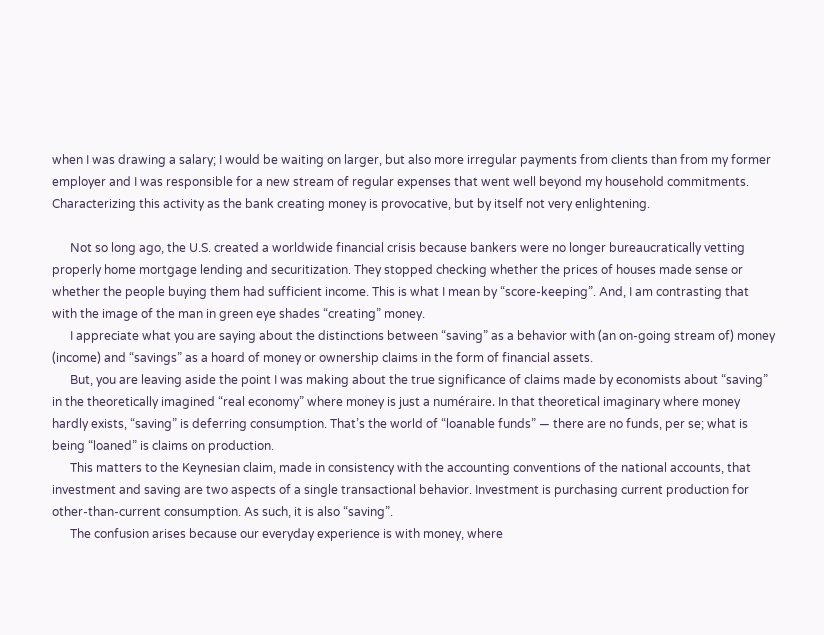when I was drawing a salary; I would be waiting on larger, but also more irregular payments from clients than from my former employer and I was responsible for a new stream of regular expenses that went well beyond my household commitments. Characterizing this activity as the bank creating money is provocative, but by itself not very enlightening.

      Not so long ago, the U.S. created a worldwide financial crisis because bankers were no longer bureaucratically vetting properly home mortgage lending and securitization. They stopped checking whether the prices of houses made sense or whether the people buying them had sufficient income. This is what I mean by “score-keeping”. And, I am contrasting that with the image of the man in green eye shades “creating” money.
      I appreciate what you are saying about the distinctions between “saving” as a behavior with (an on-going stream of) money (income) and “savings” as a hoard of money or ownership claims in the form of financial assets.
      But, you are leaving aside the point I was making about the true significance of claims made by economists about “saving” in the theoretically imagined “real economy” where money is just a numéraire. In that theoretical imaginary where money hardly exists, “saving” is deferring consumption. That’s the world of “loanable funds” — there are no funds, per se; what is being “loaned” is claims on production.
      This matters to the Keynesian claim, made in consistency with the accounting conventions of the national accounts, that investment and saving are two aspects of a single transactional behavior. Investment is purchasing current production for other-than-current consumption. As such, it is also “saving”.
      The confusion arises because our everyday experience is with money, where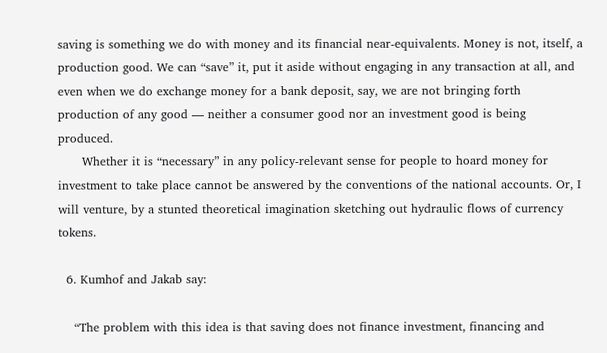saving is something we do with money and its financial near-equivalents. Money is not, itself, a production good. We can “save” it, put it aside without engaging in any transaction at all, and even when we do exchange money for a bank deposit, say, we are not bringing forth production of any good — neither a consumer good nor an investment good is being produced.
      Whether it is “necessary” in any policy-relevant sense for people to hoard money for investment to take place cannot be answered by the conventions of the national accounts. Or, I will venture, by a stunted theoretical imagination sketching out hydraulic flows of currency tokens.

  6. Kumhof and Jakab say:

    “The problem with this idea is that saving does not finance investment, financing and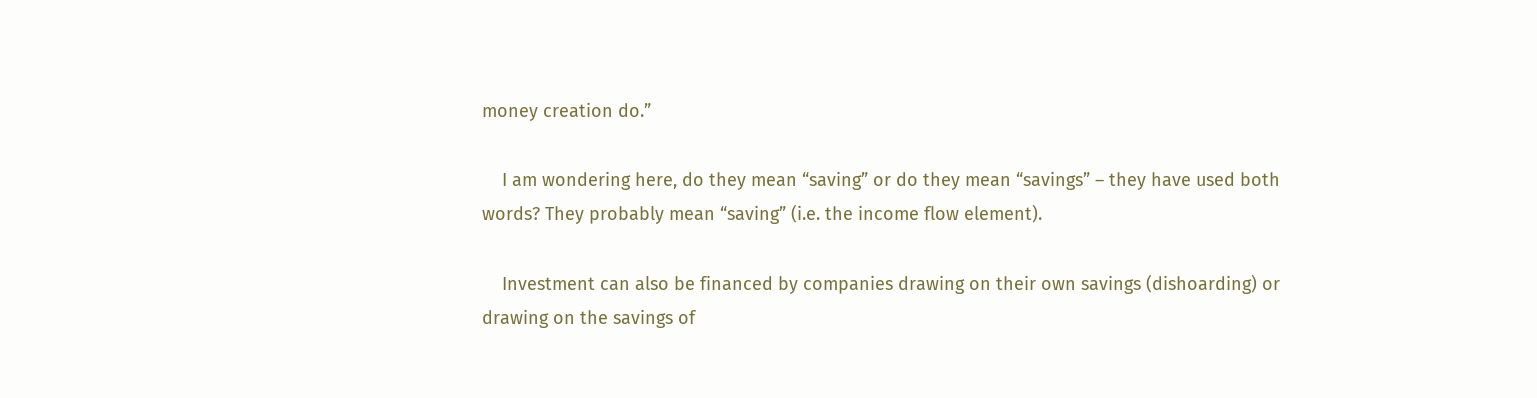money creation do.”

    I am wondering here, do they mean “saving” or do they mean “savings” – they have used both words? They probably mean “saving” (i.e. the income flow element).

    Investment can also be financed by companies drawing on their own savings (dishoarding) or drawing on the savings of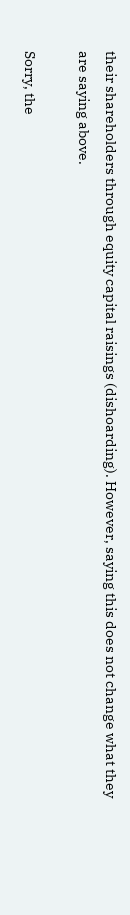their shareholders through equity capital raisings (dishoarding). However, saying this does not change what they are saying above.

Sorry, the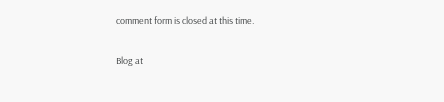comment form is closed at this time.

Blog at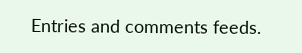Entries and comments feeds.